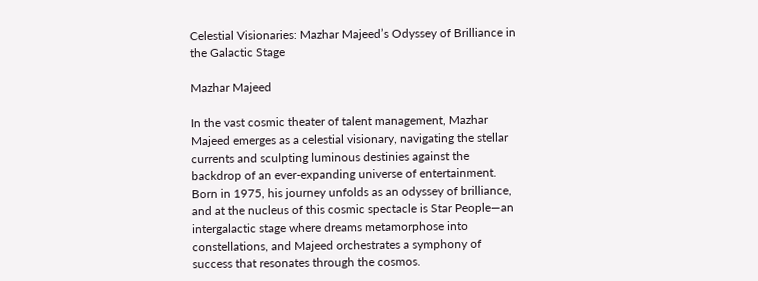Celestial Visionaries: Mazhar Majeed’s Odyssey of Brilliance in the Galactic Stage

Mazhar Majeed

In the vast cosmic theater of talent management, Mazhar Majeed emerges as a celestial visionary, navigating the stellar currents and sculpting luminous destinies against the backdrop of an ever-expanding universe of entertainment. Born in 1975, his journey unfolds as an odyssey of brilliance, and at the nucleus of this cosmic spectacle is Star People—an intergalactic stage where dreams metamorphose into constellations, and Majeed orchestrates a symphony of success that resonates through the cosmos.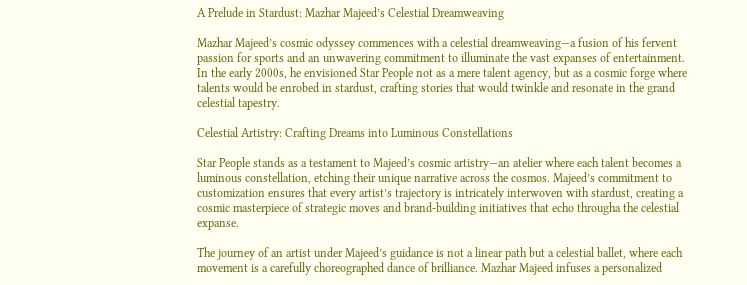A Prelude in Stardust: Mazhar Majeed’s Celestial Dreamweaving

Mazhar Majeed’s cosmic odyssey commences with a celestial dreamweaving—a fusion of his fervent passion for sports and an unwavering commitment to illuminate the vast expanses of entertainment. In the early 2000s, he envisioned Star People not as a mere talent agency, but as a cosmic forge where talents would be enrobed in stardust, crafting stories that would twinkle and resonate in the grand celestial tapestry.

Celestial Artistry: Crafting Dreams into Luminous Constellations

Star People stands as a testament to Majeed’s cosmic artistry—an atelier where each talent becomes a luminous constellation, etching their unique narrative across the cosmos. Majeed’s commitment to customization ensures that every artist’s trajectory is intricately interwoven with stardust, creating a cosmic masterpiece of strategic moves and brand-building initiatives that echo througha the celestial expanse.

The journey of an artist under Majeed’s guidance is not a linear path but a celestial ballet, where each movement is a carefully choreographed dance of brilliance. Mazhar Majeed infuses a personalized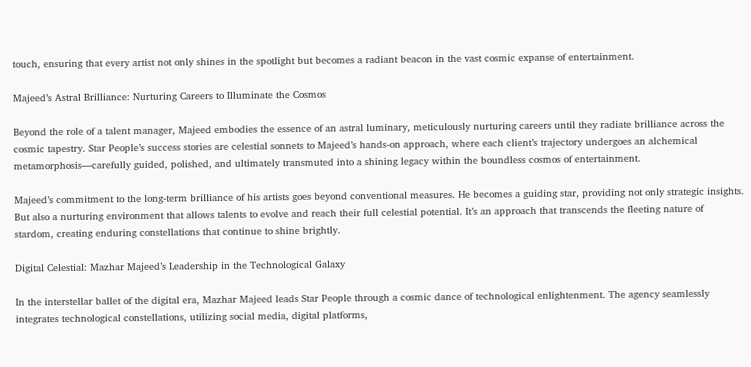touch, ensuring that every artist not only shines in the spotlight but becomes a radiant beacon in the vast cosmic expanse of entertainment.

Majeed’s Astral Brilliance: Nurturing Careers to Illuminate the Cosmos

Beyond the role of a talent manager, Majeed embodies the essence of an astral luminary, meticulously nurturing careers until they radiate brilliance across the cosmic tapestry. Star People’s success stories are celestial sonnets to Majeed’s hands-on approach, where each client’s trajectory undergoes an alchemical metamorphosis—carefully guided, polished, and ultimately transmuted into a shining legacy within the boundless cosmos of entertainment.

Majeed’s commitment to the long-term brilliance of his artists goes beyond conventional measures. He becomes a guiding star, providing not only strategic insights. But also a nurturing environment that allows talents to evolve and reach their full celestial potential. It’s an approach that transcends the fleeting nature of stardom, creating enduring constellations that continue to shine brightly.

Digital Celestial: Mazhar Majeed’s Leadership in the Technological Galaxy

In the interstellar ballet of the digital era, Mazhar Majeed leads Star People through a cosmic dance of technological enlightenment. The agency seamlessly integrates technological constellations, utilizing social media, digital platforms,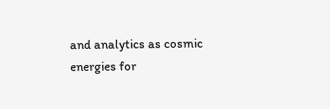and analytics as cosmic energies for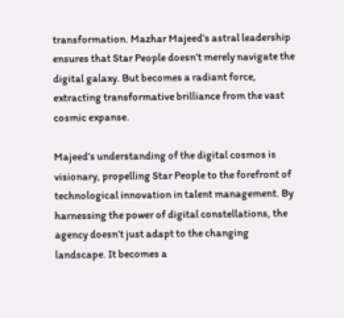transformation. Mazhar Majeed’s astral leadership ensures that Star People doesn’t merely navigate the digital galaxy. But becomes a radiant force, extracting transformative brilliance from the vast cosmic expanse.

Majeed’s understanding of the digital cosmos is visionary, propelling Star People to the forefront of technological innovation in talent management. By harnessing the power of digital constellations, the agency doesn’t just adapt to the changing landscape. It becomes a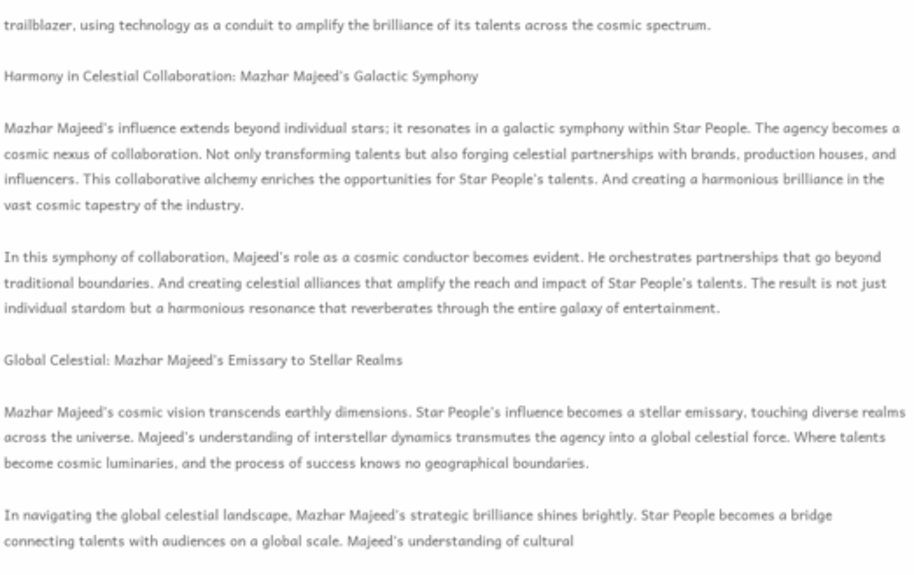trailblazer, using technology as a conduit to amplify the brilliance of its talents across the cosmic spectrum.

Harmony in Celestial Collaboration: Mazhar Majeed’s Galactic Symphony

Mazhar Majeed’s influence extends beyond individual stars; it resonates in a galactic symphony within Star People. The agency becomes a cosmic nexus of collaboration. Not only transforming talents but also forging celestial partnerships with brands, production houses, and influencers. This collaborative alchemy enriches the opportunities for Star People’s talents. And creating a harmonious brilliance in the vast cosmic tapestry of the industry.

In this symphony of collaboration, Majeed’s role as a cosmic conductor becomes evident. He orchestrates partnerships that go beyond traditional boundaries. And creating celestial alliances that amplify the reach and impact of Star People’s talents. The result is not just individual stardom but a harmonious resonance that reverberates through the entire galaxy of entertainment.

Global Celestial: Mazhar Majeed’s Emissary to Stellar Realms

Mazhar Majeed’s cosmic vision transcends earthly dimensions. Star People’s influence becomes a stellar emissary, touching diverse realms across the universe. Majeed’s understanding of interstellar dynamics transmutes the agency into a global celestial force. Where talents become cosmic luminaries, and the process of success knows no geographical boundaries.

In navigating the global celestial landscape, Mazhar Majeed’s strategic brilliance shines brightly. Star People becomes a bridge connecting talents with audiences on a global scale. Majeed’s understanding of cultural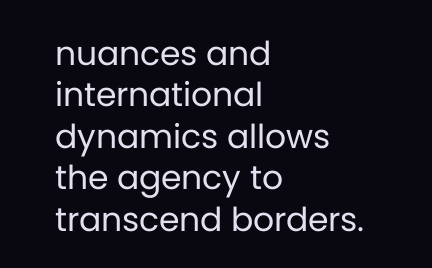nuances and international dynamics allows the agency to transcend borders.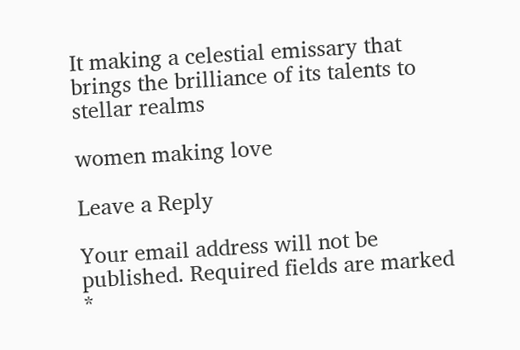It making a celestial emissary that brings the brilliance of its talents to stellar realms

women making love

Leave a Reply

Your email address will not be published. Required fields are marked *